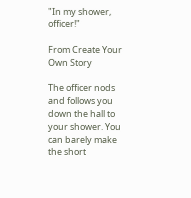"In my shower, officer!"

From Create Your Own Story

The officer nods and follows you down the hall to your shower. You can barely make the short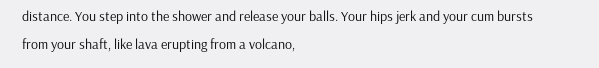distance. You step into the shower and release your balls. Your hips jerk and your cum bursts from your shaft, like lava erupting from a volcano,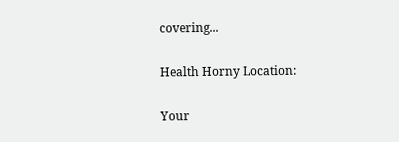covering...

Health Horny Location:

Your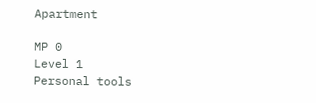Apartment

MP 0
Level 1
Personal tools